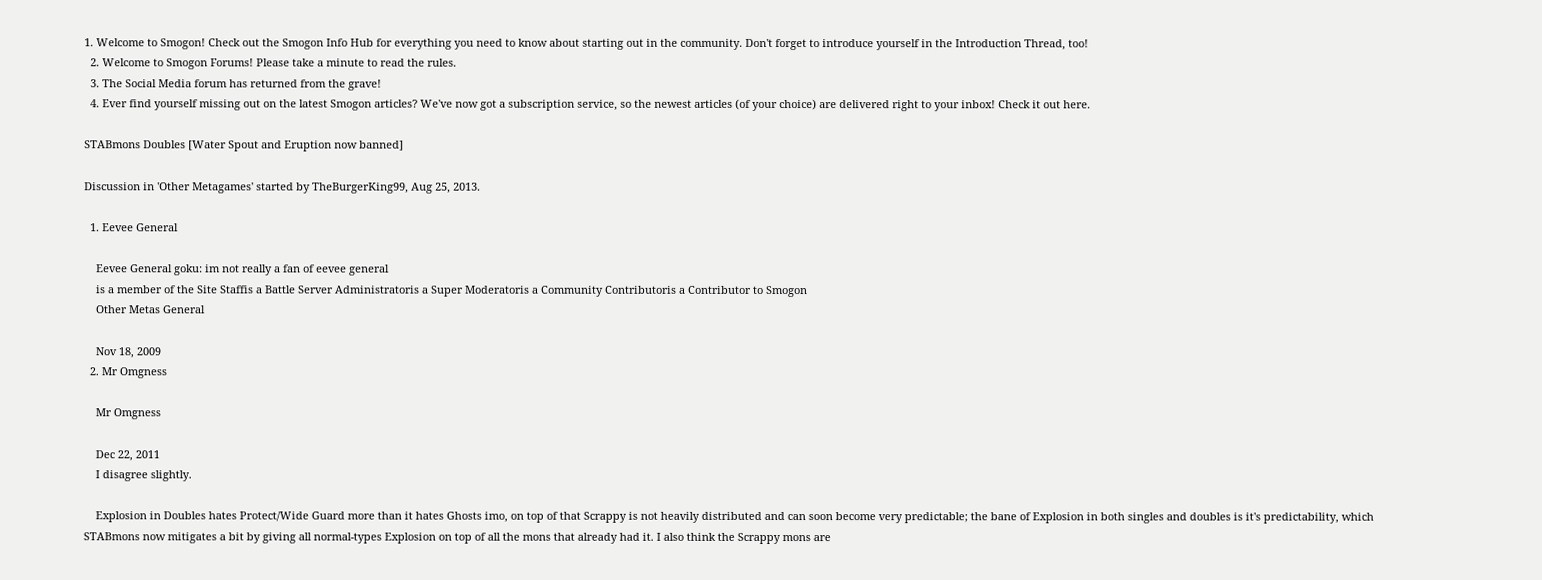1. Welcome to Smogon! Check out the Smogon Info Hub for everything you need to know about starting out in the community. Don't forget to introduce yourself in the Introduction Thread, too!
  2. Welcome to Smogon Forums! Please take a minute to read the rules.
  3. The Social Media forum has returned from the grave!
  4. Ever find yourself missing out on the latest Smogon articles? We've now got a subscription service, so the newest articles (of your choice) are delivered right to your inbox! Check it out here.

STABmons Doubles [Water Spout and Eruption now banned]

Discussion in 'Other Metagames' started by TheBurgerKing99, Aug 25, 2013.

  1. Eevee General

    Eevee General goku: im not really a fan of eevee general
    is a member of the Site Staffis a Battle Server Administratoris a Super Moderatoris a Community Contributoris a Contributor to Smogon
    Other Metas General

    Nov 18, 2009
  2. Mr Omgness

    Mr Omgness

    Dec 22, 2011
    I disagree slightly.

    Explosion in Doubles hates Protect/Wide Guard more than it hates Ghosts imo, on top of that Scrappy is not heavily distributed and can soon become very predictable; the bane of Explosion in both singles and doubles is it's predictability, which STABmons now mitigates a bit by giving all normal-types Explosion on top of all the mons that already had it. I also think the Scrappy mons are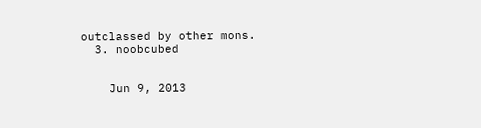outclassed by other mons.
  3. noobcubed


    Jun 9, 2013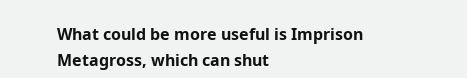What could be more useful is Imprison Metagross, which can shut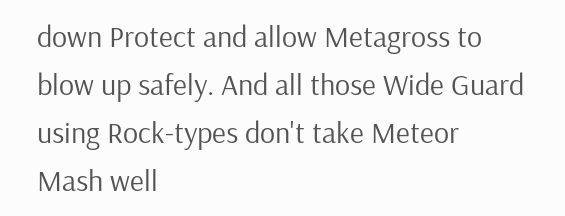down Protect and allow Metagross to blow up safely. And all those Wide Guard using Rock-types don't take Meteor Mash well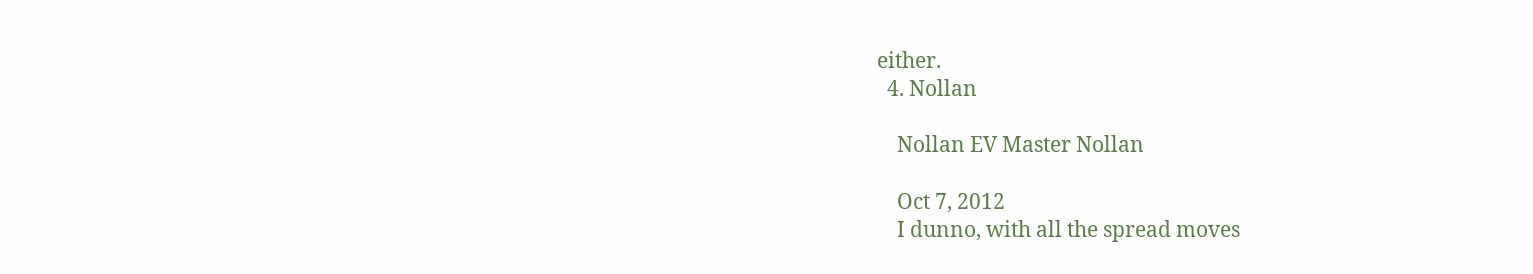either.
  4. Nollan

    Nollan EV Master Nollan

    Oct 7, 2012
    I dunno, with all the spread moves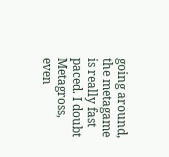going around, the metagame is really fast paced. I doubt Metagross, even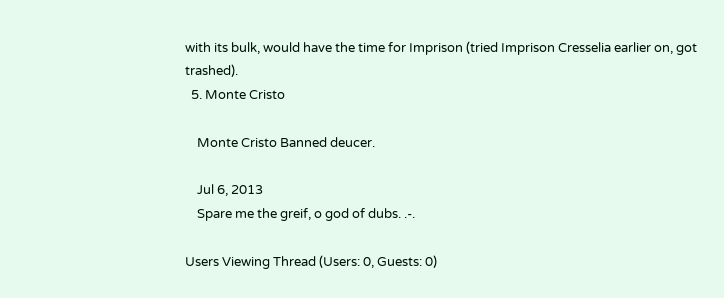with its bulk, would have the time for Imprison (tried Imprison Cresselia earlier on, got trashed).
  5. Monte Cristo

    Monte Cristo Banned deucer.

    Jul 6, 2013
    Spare me the greif, o god of dubs. .-.

Users Viewing Thread (Users: 0, Guests: 0)